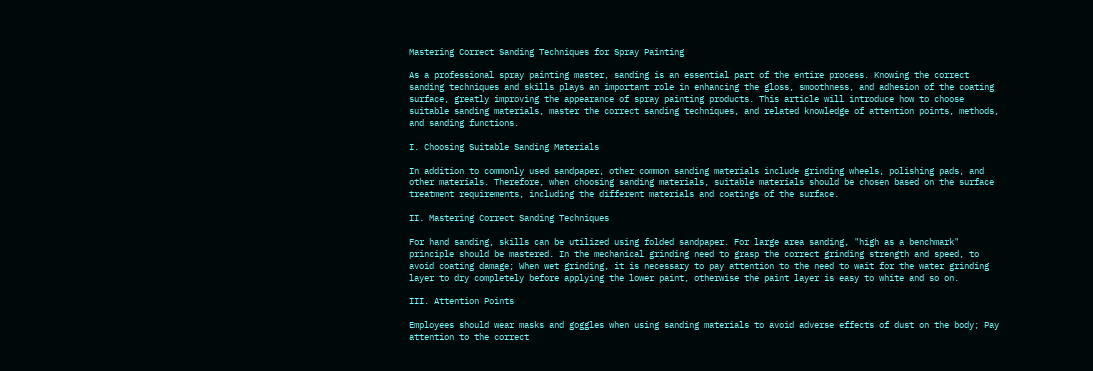Mastering Correct Sanding Techniques for Spray Painting

As a professional spray painting master, sanding is an essential part of the entire process. Knowing the correct sanding techniques and skills plays an important role in enhancing the gloss, smoothness, and adhesion of the coating surface, greatly improving the appearance of spray painting products. This article will introduce how to choose suitable sanding materials, master the correct sanding techniques, and related knowledge of attention points, methods, and sanding functions.

I. Choosing Suitable Sanding Materials

In addition to commonly used sandpaper, other common sanding materials include grinding wheels, polishing pads, and other materials. Therefore, when choosing sanding materials, suitable materials should be chosen based on the surface treatment requirements, including the different materials and coatings of the surface.

II. Mastering Correct Sanding Techniques

For hand sanding, skills can be utilized using folded sandpaper. For large area sanding, "high as a benchmark" principle should be mastered. In the mechanical grinding need to grasp the correct grinding strength and speed, to avoid coating damage; When wet grinding, it is necessary to pay attention to the need to wait for the water grinding layer to dry completely before applying the lower paint, otherwise the paint layer is easy to white and so on.

III. Attention Points

Employees should wear masks and goggles when using sanding materials to avoid adverse effects of dust on the body; Pay attention to the correct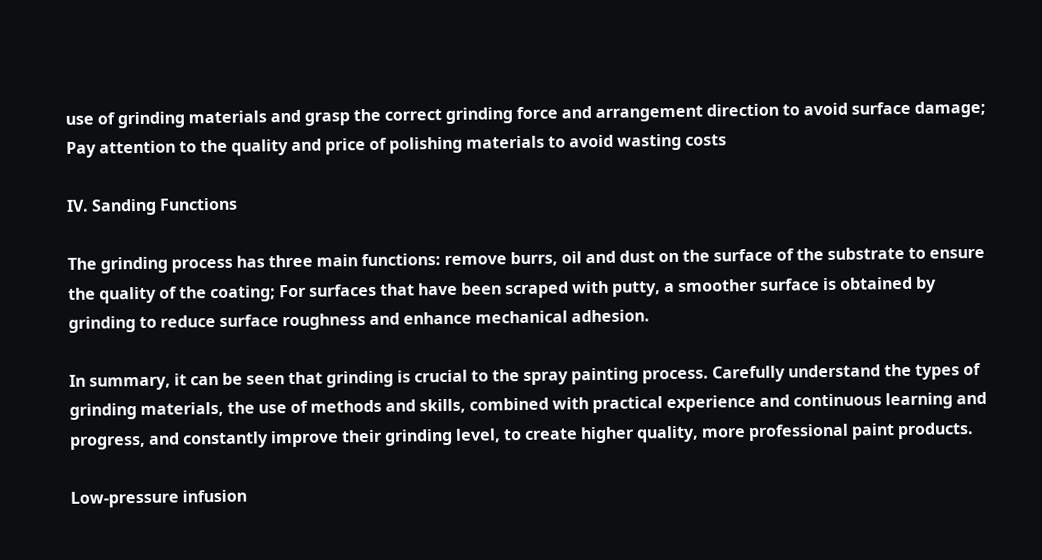use of grinding materials and grasp the correct grinding force and arrangement direction to avoid surface damage; Pay attention to the quality and price of polishing materials to avoid wasting costs

IV. Sanding Functions

The grinding process has three main functions: remove burrs, oil and dust on the surface of the substrate to ensure the quality of the coating; For surfaces that have been scraped with putty, a smoother surface is obtained by grinding to reduce surface roughness and enhance mechanical adhesion.

In summary, it can be seen that grinding is crucial to the spray painting process. Carefully understand the types of grinding materials, the use of methods and skills, combined with practical experience and continuous learning and progress, and constantly improve their grinding level, to create higher quality, more professional paint products.

Low-pressure infusion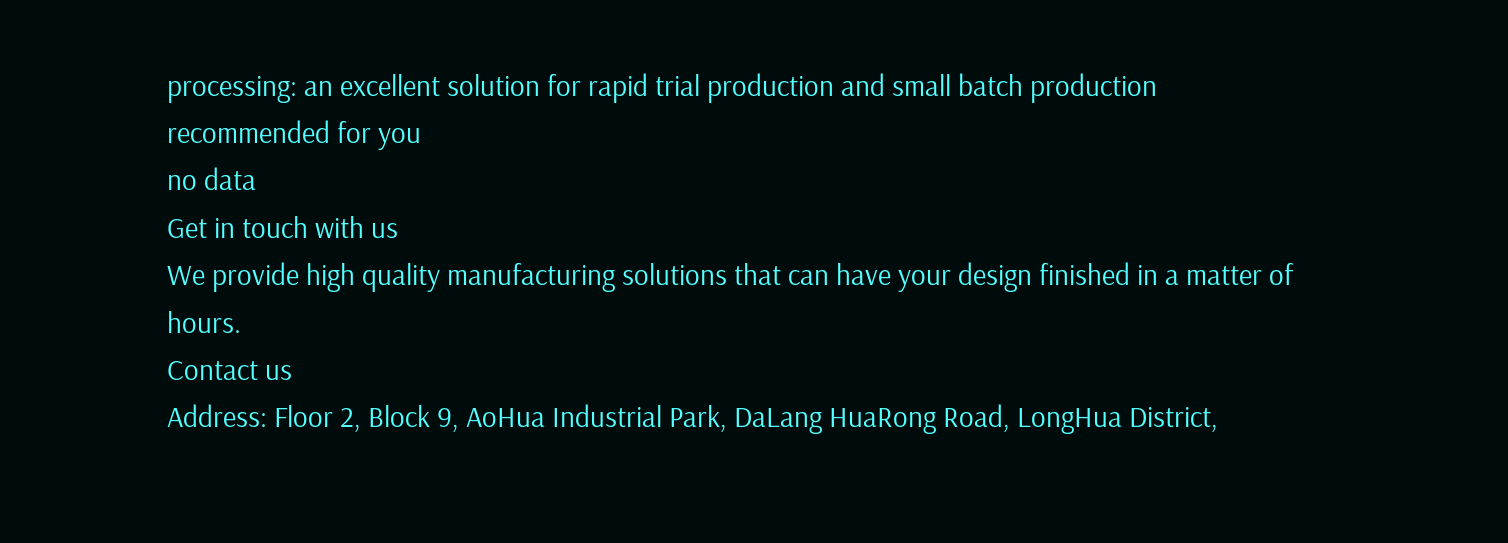processing: an excellent solution for rapid trial production and small batch production
recommended for you
no data
Get in touch with us
We provide high quality manufacturing solutions that can have your design finished in a matter of hours.
Contact us
Address: Floor 2, Block 9, AoHua Industrial Park, DaLang HuaRong Road, LongHua District,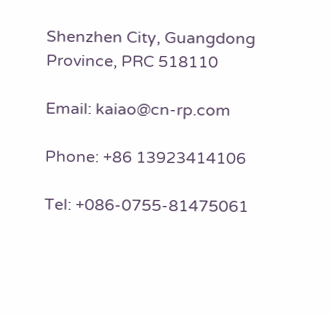Shenzhen City, Guangdong Province, PRC 518110

Email: kaiao@cn-rp.com

Phone: +86 13923414106

Tel: +086-0755-81475061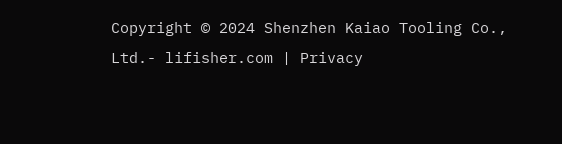Copyright © 2024 Shenzhen Kaiao Tooling Co., Ltd.- lifisher.com | Privacy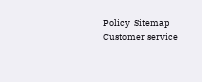Policy  Sitemap
Customer service